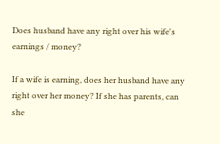Does husband have any right over his wife's earnings / money?

If a wife is earning, does her husband have any right over her money? If she has parents, can she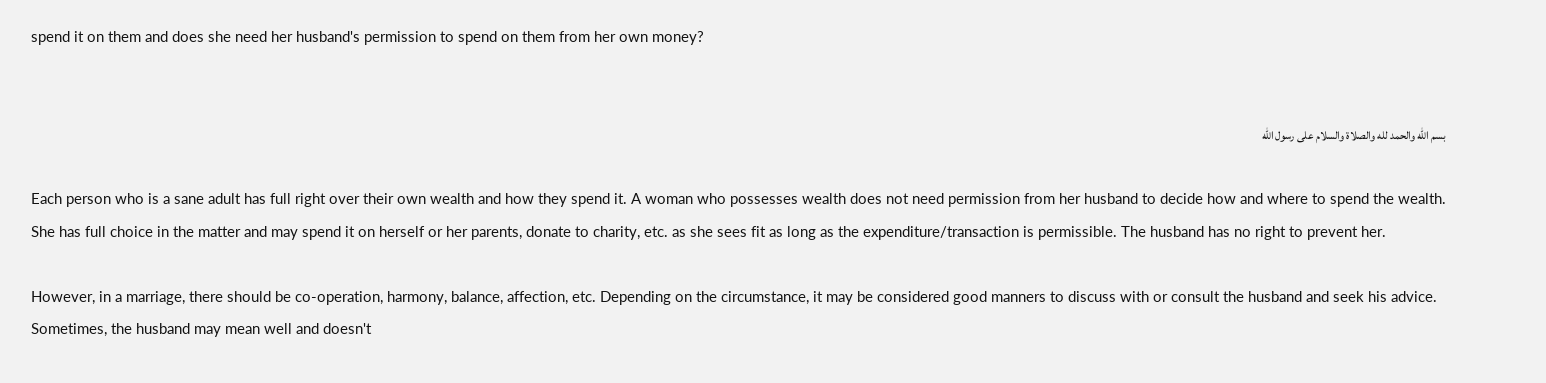spend it on them and does she need her husband's permission to spend on them from her own money?


بسم الله والحمد لله والصلاة والسلام على رسول الله

Each person who is a sane adult has full right over their own wealth and how they spend it. A woman who possesses wealth does not need permission from her husband to decide how and where to spend the wealth. She has full choice in the matter and may spend it on herself or her parents, donate to charity, etc. as she sees fit as long as the expenditure/transaction is permissible. The husband has no right to prevent her.

However, in a marriage, there should be co-operation, harmony, balance, affection, etc. Depending on the circumstance, it may be considered good manners to discuss with or consult the husband and seek his advice. Sometimes, the husband may mean well and doesn't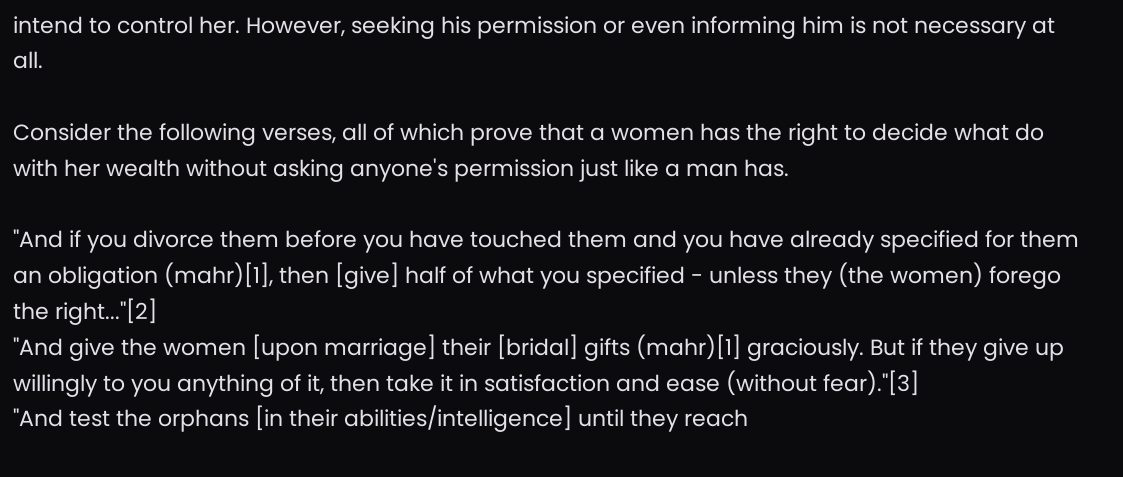intend to control her. However, seeking his permission or even informing him is not necessary at all.

Consider the following verses, all of which prove that a women has the right to decide what do with her wealth without asking anyone's permission just like a man has.

"And if you divorce them before you have touched them and you have already specified for them an obligation (mahr)[1], then [give] half of what you specified - unless they (the women) forego the right..."[2]
"And give the women [upon marriage] their [bridal] gifts (mahr)[1] graciously. But if they give up willingly to you anything of it, then take it in satisfaction and ease (without fear)."[3]
"And test the orphans [in their abilities/intelligence] until they reach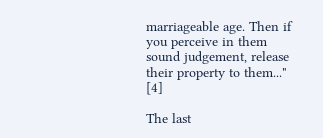marriageable age. Then if you perceive in them sound judgement, release their property to them..." [4]

The last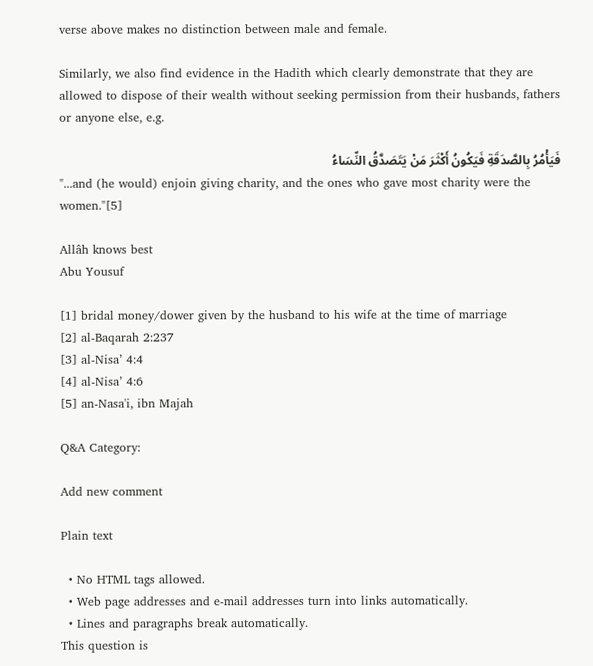verse above makes no distinction between male and female.

Similarly, we also find evidence in the Hadith which clearly demonstrate that they are allowed to dispose of their wealth without seeking permission from their husbands, fathers or anyone else, e.g.

فَيَأْمُرُ بِالصَّدَقَةِ فَيَكُونُ أَكْثَرَ مَنْ يَتَصَدَّقُ النِّسَاءُ
"...and (he would) enjoin giving charity, and the ones who gave most charity were the women."[5]

Allâh knows best
Abu Yousuf

[1] bridal money/dower given by the husband to his wife at the time of marriage
[2] al-Baqarah 2:237
[3] al-Nisa’ 4:4
[4] al-Nisa’ 4:6
[5] an-Nasa'i, ibn Majah

Q&A Category:

Add new comment

Plain text

  • No HTML tags allowed.
  • Web page addresses and e-mail addresses turn into links automatically.
  • Lines and paragraphs break automatically.
This question is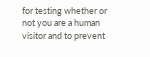for testing whether or not you are a human visitor and to prevent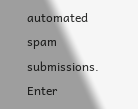automated spam submissions.
Enter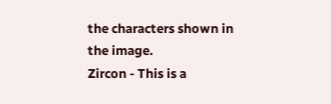the characters shown in the image.
Zircon - This is a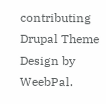contributing Drupal Theme
Design by WeebPal.